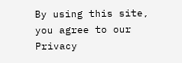By using this site, you agree to our Privacy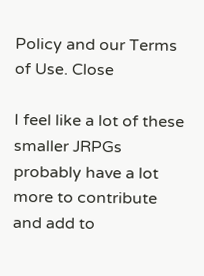Policy and our Terms of Use. Close

I feel like a lot of these smaller JRPGs probably have a lot more to contribute and add to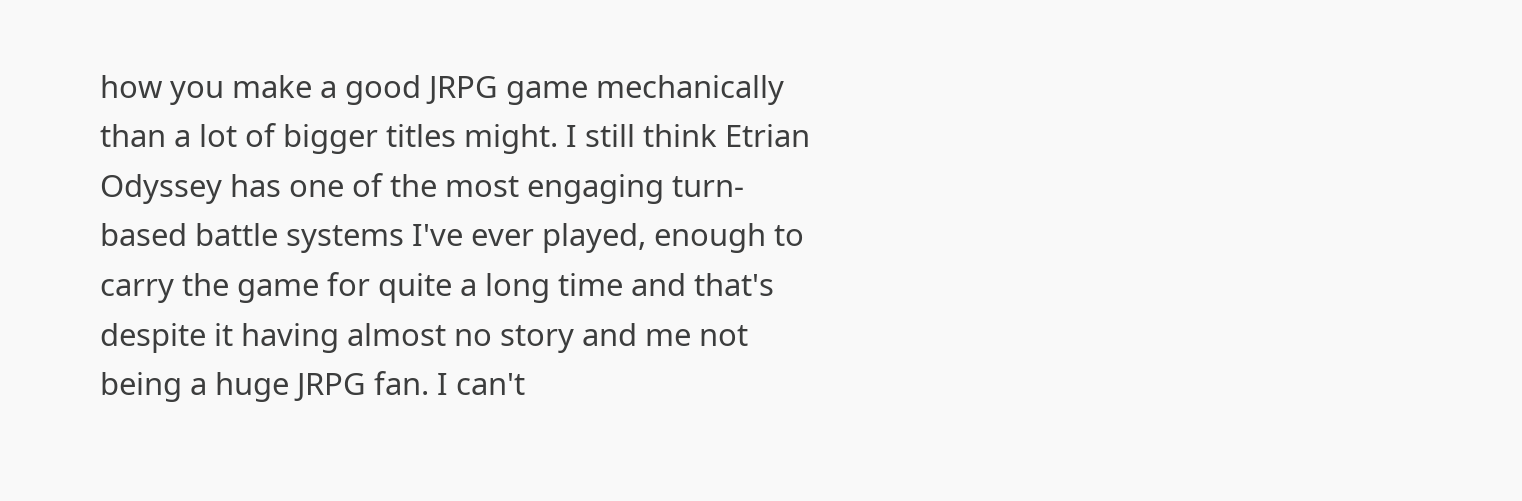how you make a good JRPG game mechanically than a lot of bigger titles might. I still think Etrian Odyssey has one of the most engaging turn-based battle systems I've ever played, enough to carry the game for quite a long time and that's despite it having almost no story and me not being a huge JRPG fan. I can't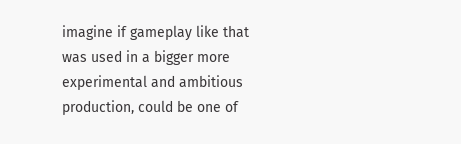imagine if gameplay like that was used in a bigger more experimental and ambitious production, could be one of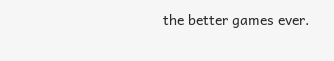the better games ever.